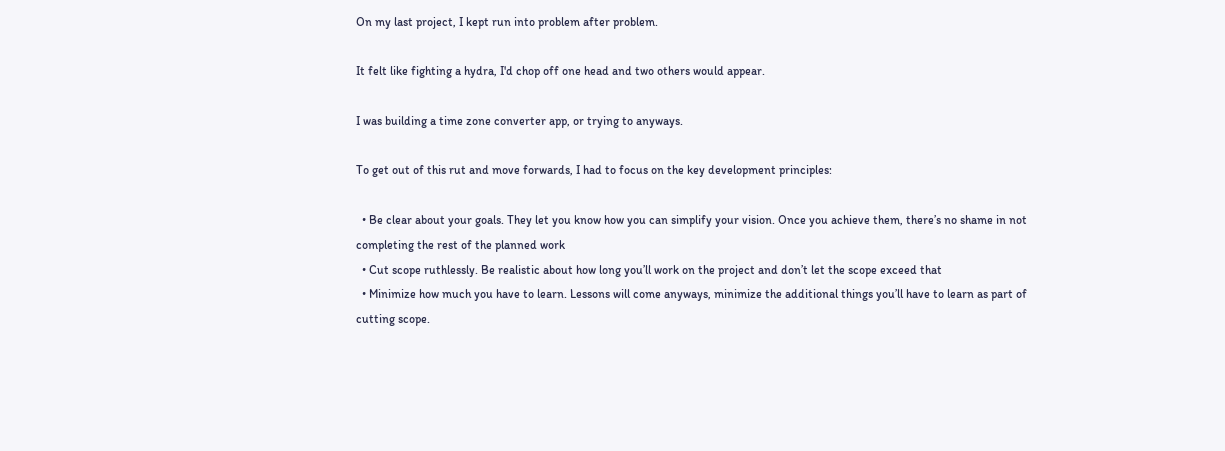On my last project, I kept run into problem after problem.

It felt like fighting a hydra, I'd chop off one head and two others would appear.

I was building a time zone converter app, or trying to anyways.

To get out of this rut and move forwards, I had to focus on the key development principles:

  • Be clear about your goals. They let you know how you can simplify your vision. Once you achieve them, there’s no shame in not completing the rest of the planned work
  • Cut scope ruthlessly. Be realistic about how long you’ll work on the project and don’t let the scope exceed that
  • Minimize how much you have to learn. Lessons will come anyways, minimize the additional things you’ll have to learn as part of cutting scope.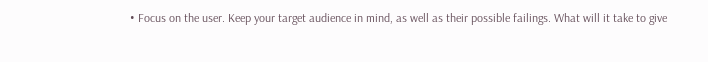• Focus on the user. Keep your target audience in mind, as well as their possible failings. What will it take to give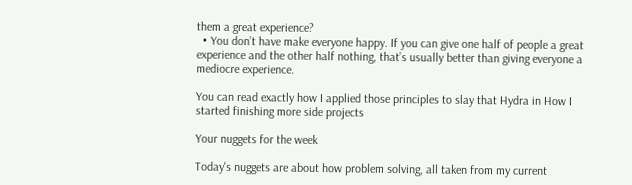them a great experience?
  • You don’t have make everyone happy. If you can give one half of people a great experience and the other half nothing, that’s usually better than giving everyone a mediocre experience.

You can read exactly how I applied those principles to slay that Hydra in How I started finishing more side projects

Your nuggets for the week

Today's nuggets are about how problem solving, all taken from my current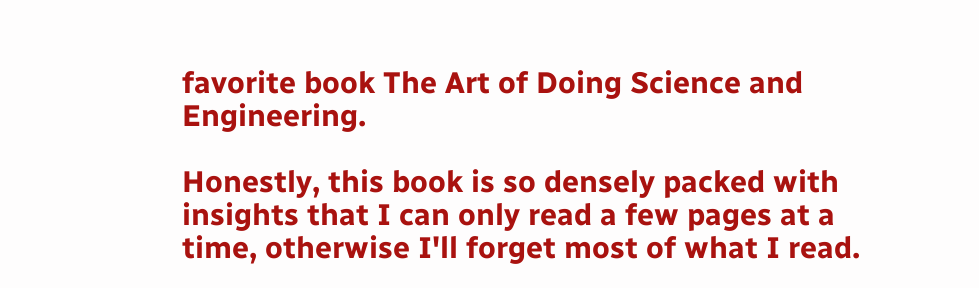favorite book The Art of Doing Science and Engineering.

Honestly, this book is so densely packed with insights that I can only read a few pages at a time, otherwise I'll forget most of what I read.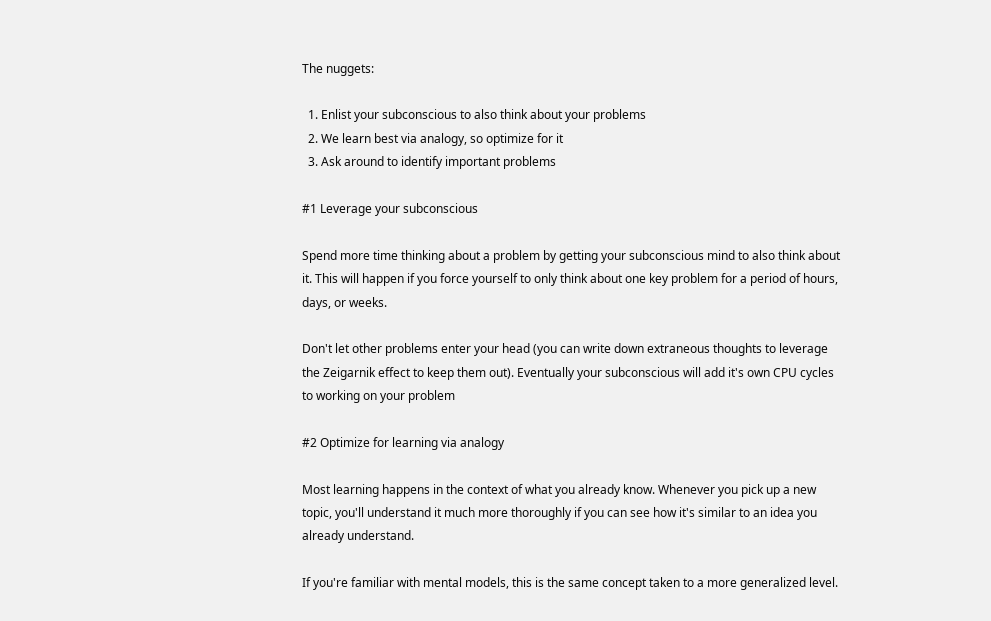The nuggets:

  1. Enlist your subconscious to also think about your problems
  2. We learn best via analogy, so optimize for it
  3. Ask around to identify important problems

#1 Leverage your subconscious

Spend more time thinking about a problem by getting your subconscious mind to also think about it. This will happen if you force yourself to only think about one key problem for a period of hours, days, or weeks.

Don't let other problems enter your head (you can write down extraneous thoughts to leverage the Zeigarnik effect to keep them out). Eventually your subconscious will add it's own CPU cycles to working on your problem

#2 Optimize for learning via analogy

Most learning happens in the context of what you already know. Whenever you pick up a new topic, you'll understand it much more thoroughly if you can see how it's similar to an idea you already understand.

If you're familiar with mental models, this is the same concept taken to a more generalized level.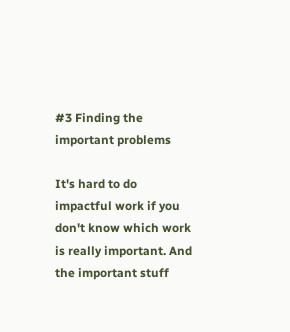#3 Finding the important problems

It's hard to do impactful work if you don't know which work is really important. And the important stuff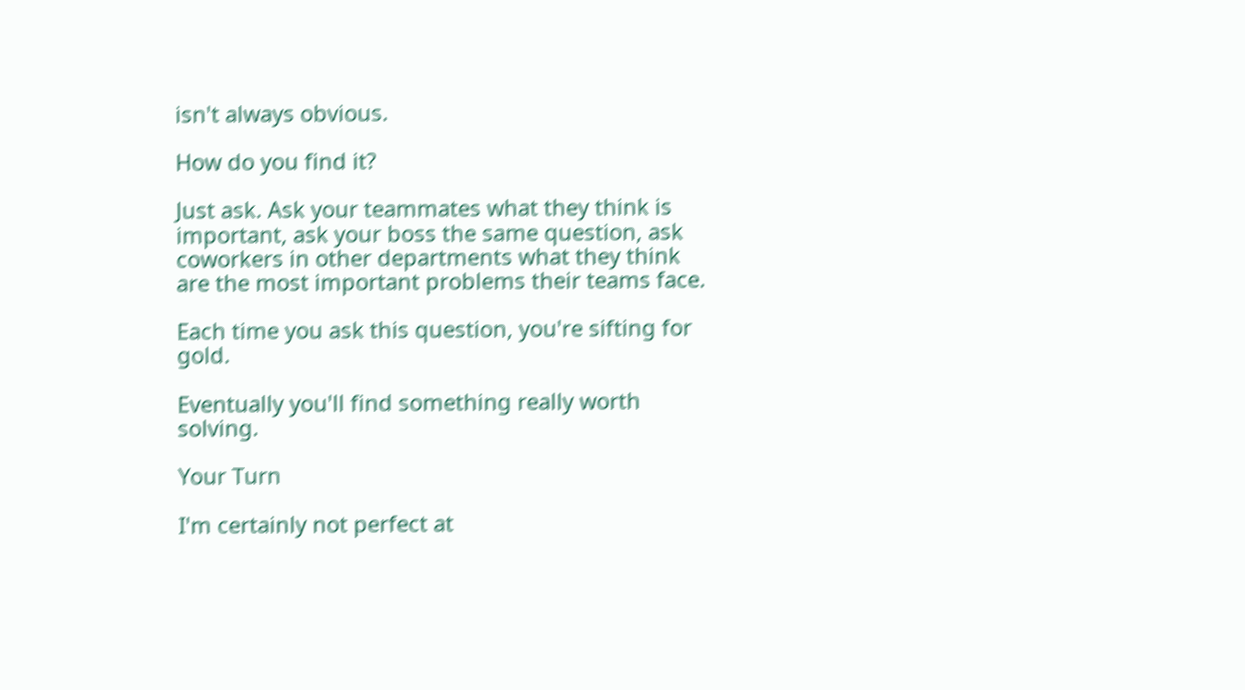isn't always obvious.

How do you find it?

Just ask. Ask your teammates what they think is important, ask your boss the same question, ask coworkers in other departments what they think are the most important problems their teams face.

Each time you ask this question, you're sifting for gold.

Eventually you'll find something really worth solving.

Your Turn

I'm certainly not perfect at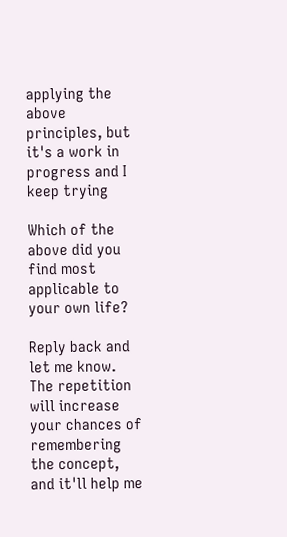applying the above principles, but it's a work in progress and I keep trying

Which of the above did you find most applicable to your own life?

Reply back and let me know.  The repetition will increase your chances of remembering the concept, and it'll help me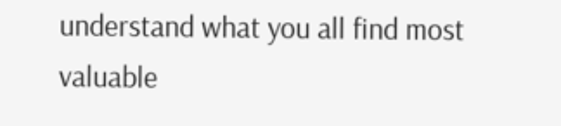understand what you all find most valuable